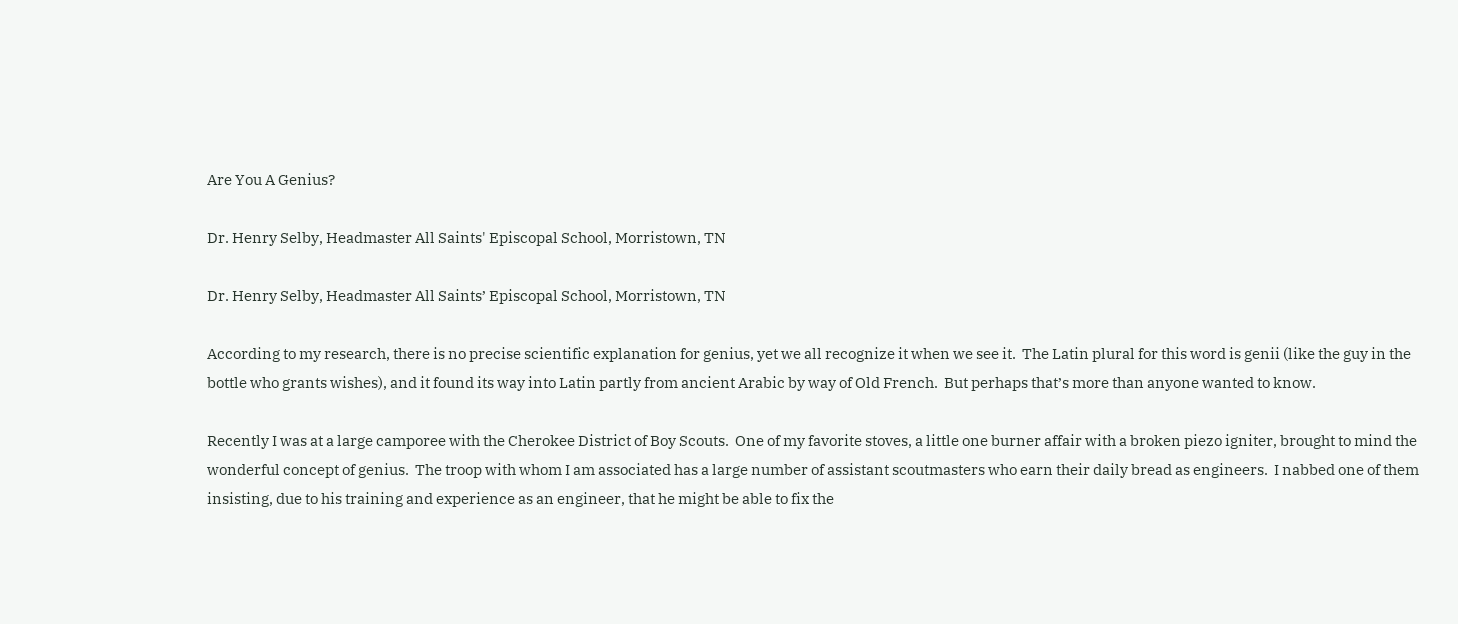Are You A Genius?

Dr. Henry Selby, Headmaster All Saints' Episcopal School, Morristown, TN

Dr. Henry Selby, Headmaster All Saints’ Episcopal School, Morristown, TN

According to my research, there is no precise scientific explanation for genius, yet we all recognize it when we see it.  The Latin plural for this word is genii (like the guy in the bottle who grants wishes), and it found its way into Latin partly from ancient Arabic by way of Old French.  But perhaps that’s more than anyone wanted to know.

Recently I was at a large camporee with the Cherokee District of Boy Scouts.  One of my favorite stoves, a little one burner affair with a broken piezo igniter, brought to mind the wonderful concept of genius.  The troop with whom I am associated has a large number of assistant scoutmasters who earn their daily bread as engineers.  I nabbed one of them insisting, due to his training and experience as an engineer, that he might be able to fix the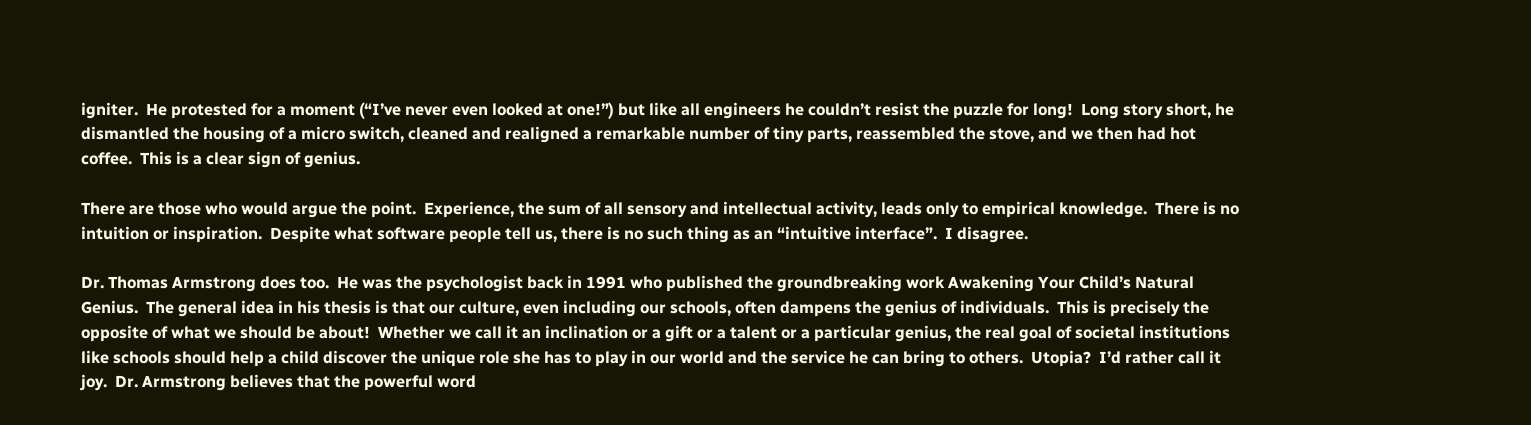igniter.  He protested for a moment (“I’ve never even looked at one!”) but like all engineers he couldn’t resist the puzzle for long!  Long story short, he dismantled the housing of a micro switch, cleaned and realigned a remarkable number of tiny parts, reassembled the stove, and we then had hot coffee.  This is a clear sign of genius.

There are those who would argue the point.  Experience, the sum of all sensory and intellectual activity, leads only to empirical knowledge.  There is no intuition or inspiration.  Despite what software people tell us, there is no such thing as an “intuitive interface”.  I disagree.

Dr. Thomas Armstrong does too.  He was the psychologist back in 1991 who published the groundbreaking work Awakening Your Child’s Natural Genius.  The general idea in his thesis is that our culture, even including our schools, often dampens the genius of individuals.  This is precisely the opposite of what we should be about!  Whether we call it an inclination or a gift or a talent or a particular genius, the real goal of societal institutions like schools should help a child discover the unique role she has to play in our world and the service he can bring to others.  Utopia?  I’d rather call it joy.  Dr. Armstrong believes that the powerful word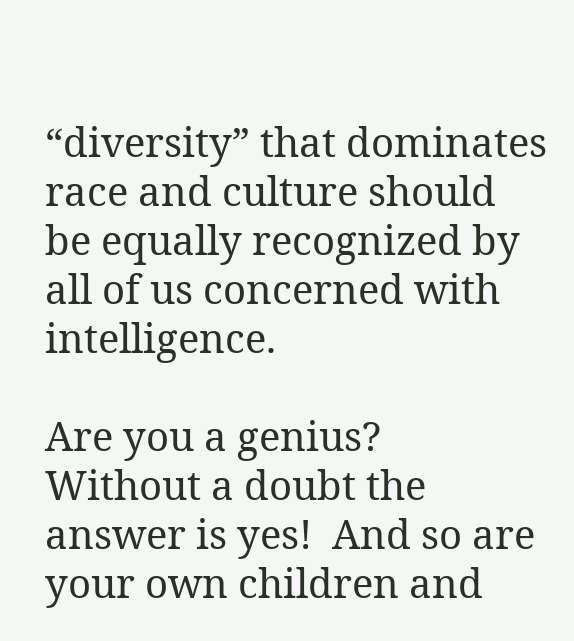“diversity” that dominates race and culture should be equally recognized by all of us concerned with intelligence.

Are you a genius?  Without a doubt the answer is yes!  And so are your own children and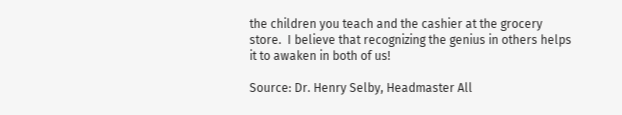the children you teach and the cashier at the grocery store.  I believe that recognizing the genius in others helps it to awaken in both of us!

Source: Dr. Henry Selby, Headmaster All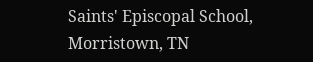Saints' Episcopal School, Morristown, TN